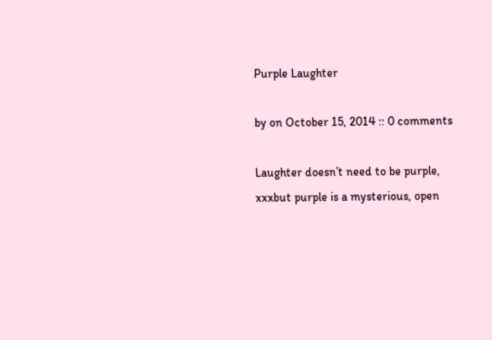Purple Laughter

by on October 15, 2014 :: 0 comments

Laughter doesn’t need to be purple,
xxxbut purple is a mysterious, open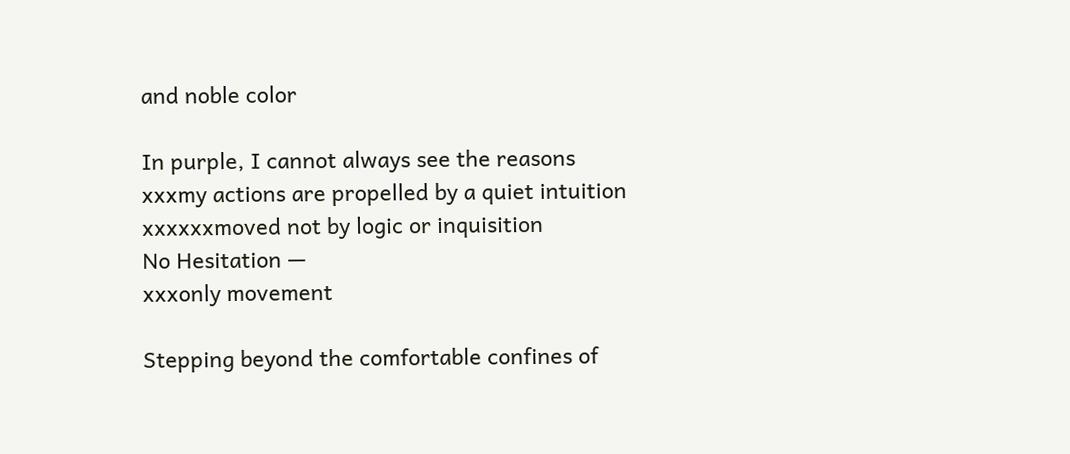and noble color

In purple, I cannot always see the reasons
xxxmy actions are propelled by a quiet intuition
xxxxxxmoved not by logic or inquisition
No Hesitation —
xxxonly movement

Stepping beyond the comfortable confines of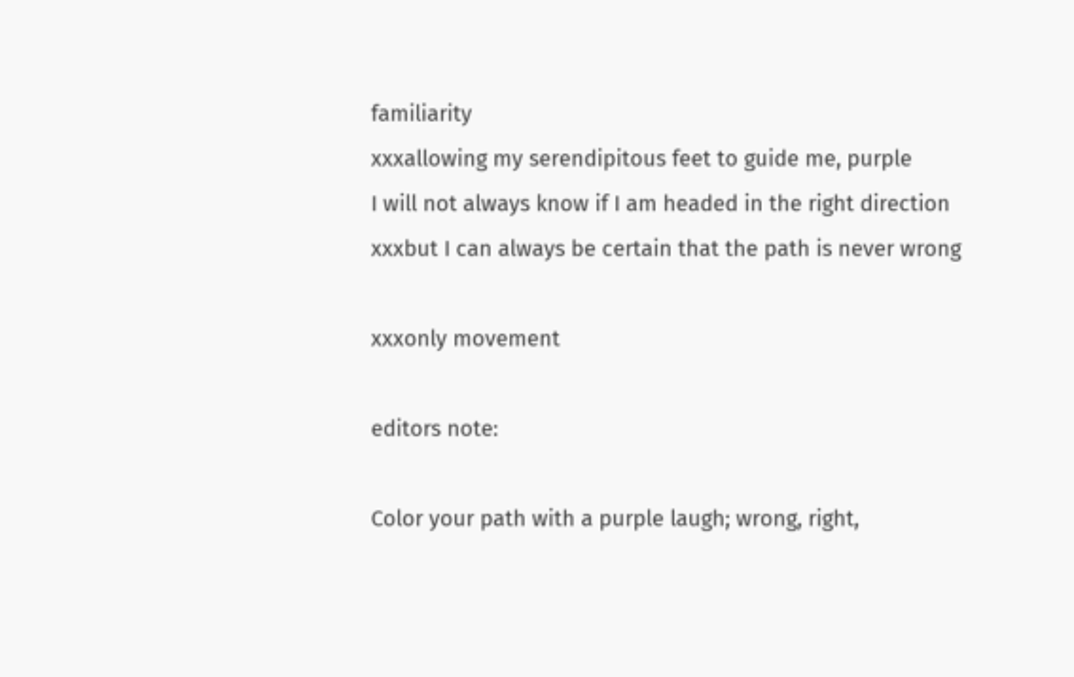familiarity
xxxallowing my serendipitous feet to guide me, purple
I will not always know if I am headed in the right direction
xxxbut I can always be certain that the path is never wrong

xxxonly movement

editors note:

Color your path with a purple laugh; wrong, right,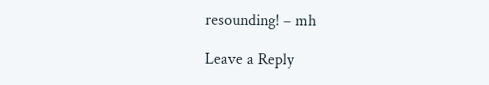resounding! – mh

Leave a Reply